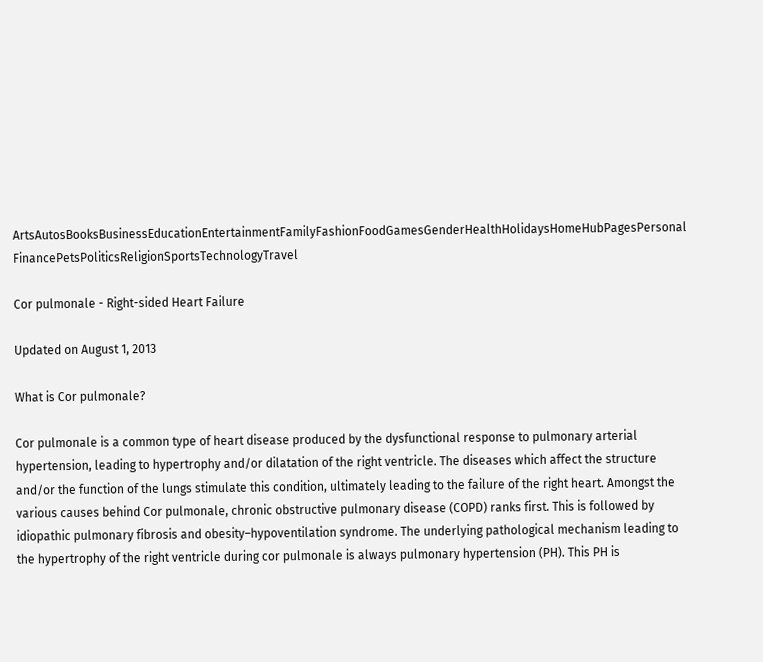ArtsAutosBooksBusinessEducationEntertainmentFamilyFashionFoodGamesGenderHealthHolidaysHomeHubPagesPersonal FinancePetsPoliticsReligionSportsTechnologyTravel

Cor pulmonale - Right-sided Heart Failure

Updated on August 1, 2013

What is Cor pulmonale?

Cor pulmonale is a common type of heart disease produced by the dysfunctional response to pulmonary arterial hypertension, leading to hypertrophy and/or dilatation of the right ventricle. The diseases which affect the structure and/or the function of the lungs stimulate this condition, ultimately leading to the failure of the right heart. Amongst the various causes behind Cor pulmonale, chronic obstructive pulmonary disease (COPD) ranks first. This is followed by idiopathic pulmonary fibrosis and obesity–hypoventilation syndrome. The underlying pathological mechanism leading to the hypertrophy of the right ventricle during cor pulmonale is always pulmonary hypertension (PH). This PH is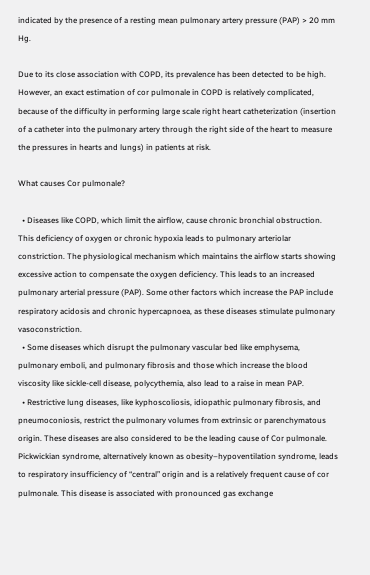indicated by the presence of a resting mean pulmonary artery pressure (PAP) > 20 mm Hg.

Due to its close association with COPD, its prevalence has been detected to be high. However, an exact estimation of cor pulmonale in COPD is relatively complicated, because of the difficulty in performing large scale right heart catheterization (insertion of a catheter into the pulmonary artery through the right side of the heart to measure the pressures in hearts and lungs) in patients at risk.

What causes Cor pulmonale?

  • Diseases like COPD, which limit the airflow, cause chronic bronchial obstruction. This deficiency of oxygen or chronic hypoxia leads to pulmonary arteriolar constriction. The physiological mechanism which maintains the airflow starts showing excessive action to compensate the oxygen deficiency. This leads to an increased pulmonary arterial pressure (PAP). Some other factors which increase the PAP include respiratory acidosis and chronic hypercapnoea, as these diseases stimulate pulmonary vasoconstriction.
  • Some diseases which disrupt the pulmonary vascular bed like emphysema, pulmonary emboli, and pulmonary fibrosis and those which increase the blood viscosity like sickle-cell disease, polycythemia, also lead to a raise in mean PAP.
  • Restrictive lung diseases, like kyphoscoliosis, idiopathic pulmonary fibrosis, and pneumoconiosis, restrict the pulmonary volumes from extrinsic or parenchymatous origin. These diseases are also considered to be the leading cause of Cor pulmonale. Pickwickian syndrome, alternatively known as obesity–hypoventilation syndrome, leads to respiratory insufficiency of “central” origin and is a relatively frequent cause of cor pulmonale. This disease is associated with pronounced gas exchange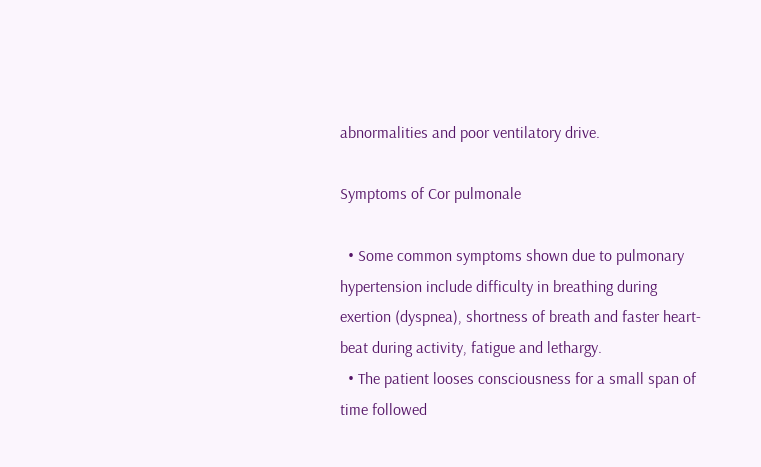abnormalities and poor ventilatory drive.

Symptoms of Cor pulmonale

  • Some common symptoms shown due to pulmonary hypertension include difficulty in breathing during exertion (dyspnea), shortness of breath and faster heart-beat during activity, fatigue and lethargy.
  • The patient looses consciousness for a small span of time followed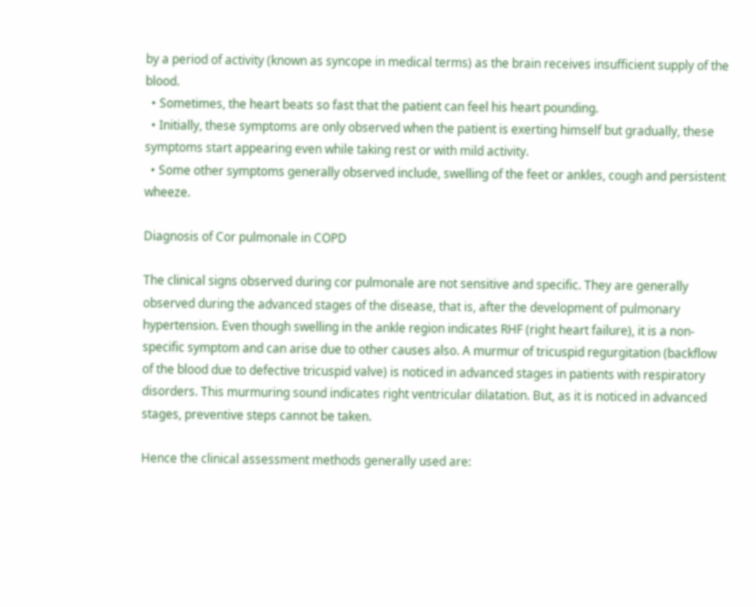by a period of activity (known as syncope in medical terms) as the brain receives insufficient supply of the blood.
  • Sometimes, the heart beats so fast that the patient can feel his heart pounding.
  • Initially, these symptoms are only observed when the patient is exerting himself but gradually, these symptoms start appearing even while taking rest or with mild activity.
  • Some other symptoms generally observed include, swelling of the feet or ankles, cough and persistent wheeze.

Diagnosis of Cor pulmonale in COPD

The clinical signs observed during cor pulmonale are not sensitive and specific. They are generally observed during the advanced stages of the disease, that is, after the development of pulmonary hypertension. Even though swelling in the ankle region indicates RHF (right heart failure), it is a non-specific symptom and can arise due to other causes also. A murmur of tricuspid regurgitation (backflow of the blood due to defective tricuspid valve) is noticed in advanced stages in patients with respiratory disorders. This murmuring sound indicates right ventricular dilatation. But, as it is noticed in advanced stages, preventive steps cannot be taken.

Hence the clinical assessment methods generally used are: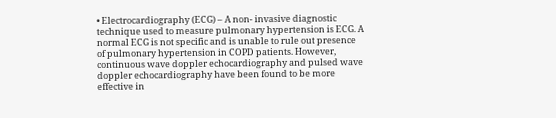• Electrocardiography (ECG) – A non- invasive diagnostic technique used to measure pulmonary hypertension is ECG. A normal ECG is not specific and is unable to rule out presence of pulmonary hypertension in COPD patients. However, continuous wave doppler echocardiography and pulsed wave doppler echocardiography have been found to be more effective in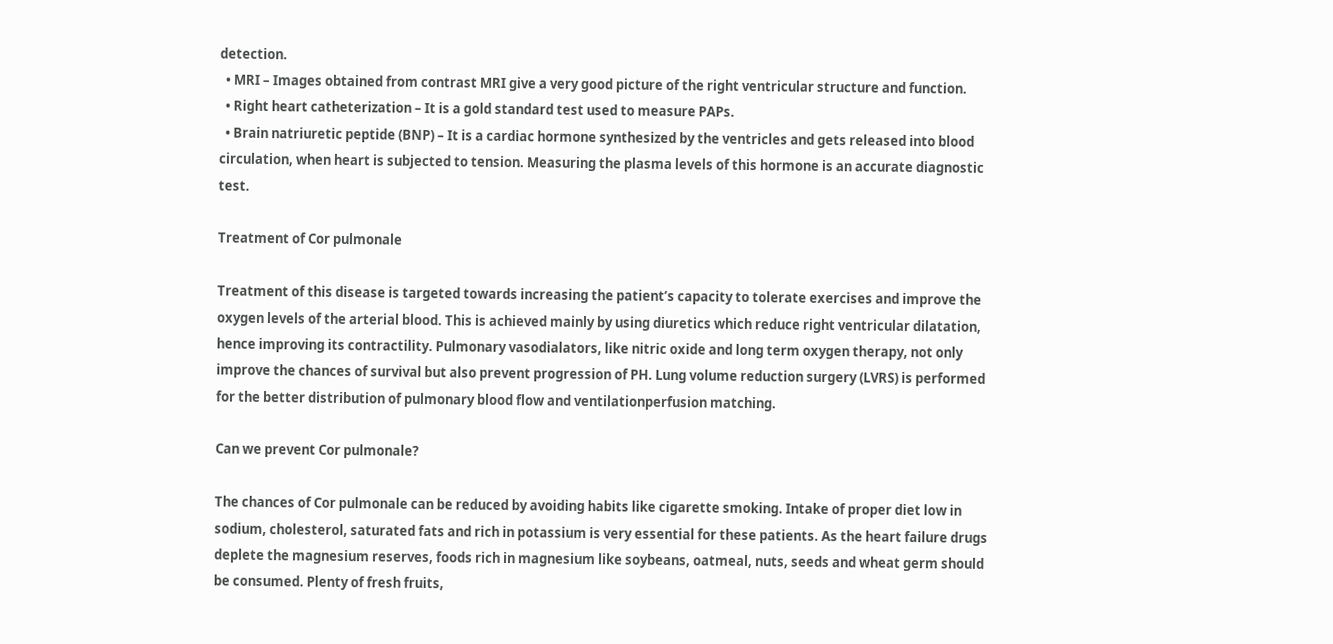detection.
  • MRI – Images obtained from contrast MRI give a very good picture of the right ventricular structure and function.
  • Right heart catheterization – It is a gold standard test used to measure PAPs.
  • Brain natriuretic peptide (BNP) – It is a cardiac hormone synthesized by the ventricles and gets released into blood circulation, when heart is subjected to tension. Measuring the plasma levels of this hormone is an accurate diagnostic test.

Treatment of Cor pulmonale

Treatment of this disease is targeted towards increasing the patient’s capacity to tolerate exercises and improve the oxygen levels of the arterial blood. This is achieved mainly by using diuretics which reduce right ventricular dilatation, hence improving its contractility. Pulmonary vasodialators, like nitric oxide and long term oxygen therapy, not only improve the chances of survival but also prevent progression of PH. Lung volume reduction surgery (LVRS) is performed for the better distribution of pulmonary blood flow and ventilationperfusion matching.

Can we prevent Cor pulmonale?

The chances of Cor pulmonale can be reduced by avoiding habits like cigarette smoking. Intake of proper diet low in sodium, cholesterol, saturated fats and rich in potassium is very essential for these patients. As the heart failure drugs deplete the magnesium reserves, foods rich in magnesium like soybeans, oatmeal, nuts, seeds and wheat germ should be consumed. Plenty of fresh fruits,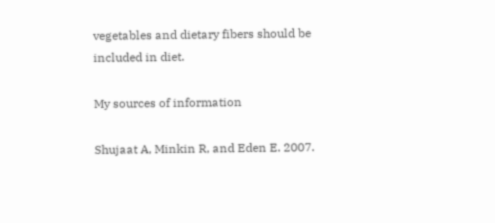vegetables and dietary fibers should be included in diet.

My sources of information

Shujaat A, Minkin R, and Eden E. 2007.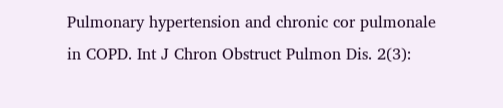Pulmonary hypertension and chronic cor pulmonale in COPD. Int J Chron Obstruct Pulmon Dis. 2(3):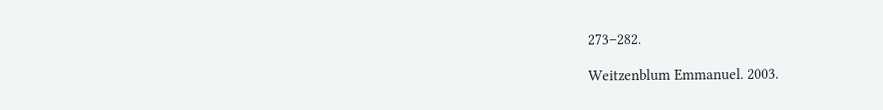273–282.

Weitzenblum Emmanuel. 2003.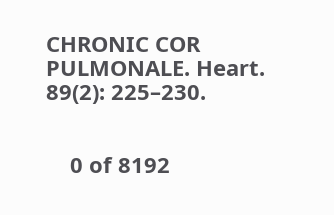CHRONIC COR PULMONALE. Heart. 89(2): 225–230.


    0 of 8192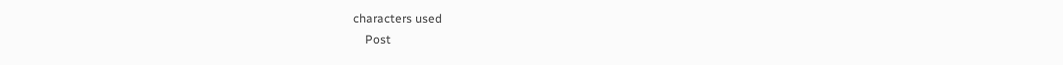characters used
    Post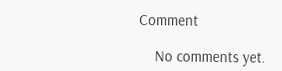Comment

    No comments yet.